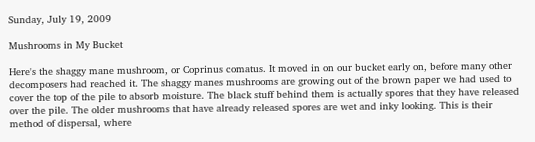Sunday, July 19, 2009

Mushrooms in My Bucket

Here's the shaggy mane mushroom, or Coprinus comatus. It moved in on our bucket early on, before many other decomposers had reached it. The shaggy manes mushrooms are growing out of the brown paper we had used to cover the top of the pile to absorb moisture. The black stuff behind them is actually spores that they have released over the pile. The older mushrooms that have already released spores are wet and inky looking. This is their method of dispersal, where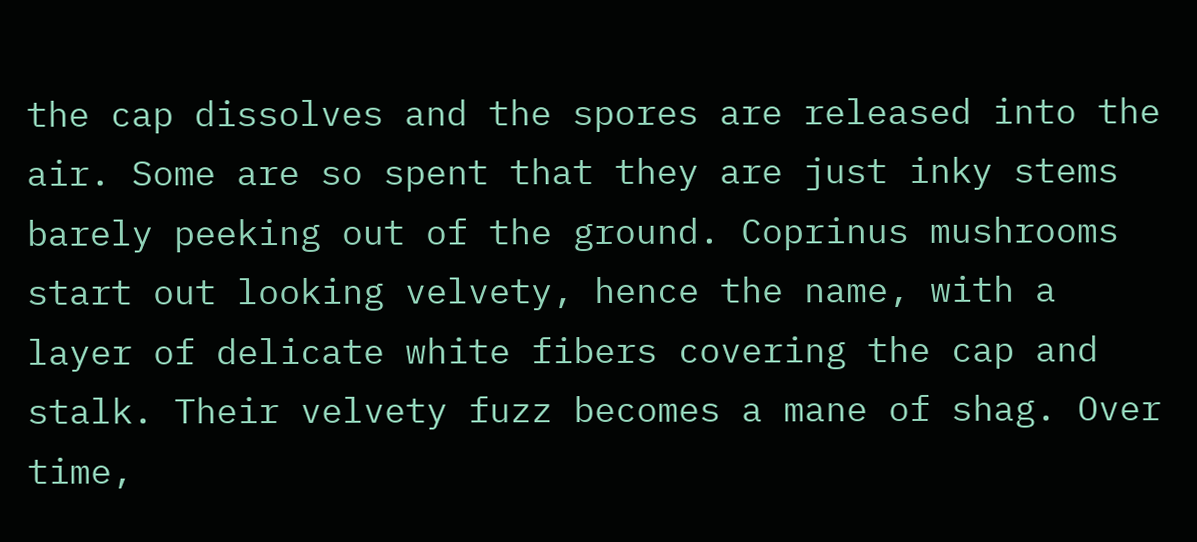the cap dissolves and the spores are released into the air. Some are so spent that they are just inky stems barely peeking out of the ground. Coprinus mushrooms start out looking velvety, hence the name, with a layer of delicate white fibers covering the cap and stalk. Their velvety fuzz becomes a mane of shag. Over time,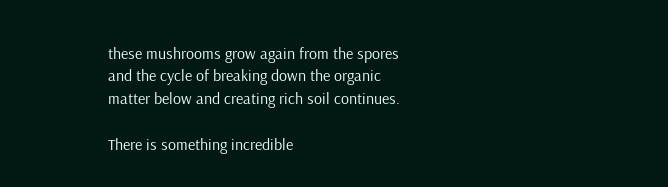these mushrooms grow again from the spores and the cycle of breaking down the organic matter below and creating rich soil continues.

There is something incredible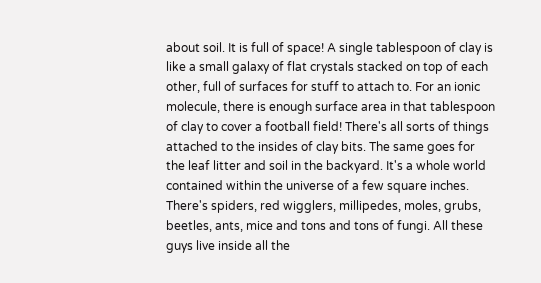about soil. It is full of space! A single tablespoon of clay is like a small galaxy of flat crystals stacked on top of each other, full of surfaces for stuff to attach to. For an ionic molecule, there is enough surface area in that tablespoon of clay to cover a football field! There's all sorts of things attached to the insides of clay bits. The same goes for the leaf litter and soil in the backyard. It's a whole world contained within the universe of a few square inches. There's spiders, red wigglers, millipedes, moles, grubs, beetles, ants, mice and tons and tons of fungi. All these guys live inside all the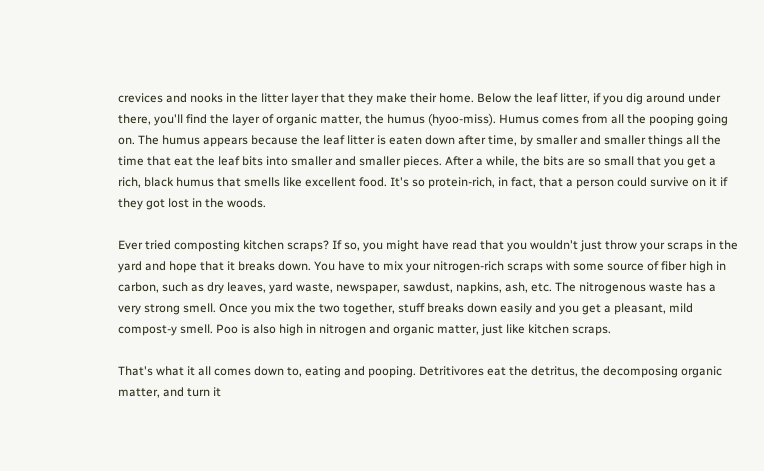crevices and nooks in the litter layer that they make their home. Below the leaf litter, if you dig around under there, you'll find the layer of organic matter, the humus (hyoo-miss). Humus comes from all the pooping going on. The humus appears because the leaf litter is eaten down after time, by smaller and smaller things all the time that eat the leaf bits into smaller and smaller pieces. After a while, the bits are so small that you get a rich, black humus that smells like excellent food. It's so protein-rich, in fact, that a person could survive on it if they got lost in the woods.

Ever tried composting kitchen scraps? If so, you might have read that you wouldn't just throw your scraps in the yard and hope that it breaks down. You have to mix your nitrogen-rich scraps with some source of fiber high in carbon, such as dry leaves, yard waste, newspaper, sawdust, napkins, ash, etc. The nitrogenous waste has a very strong smell. Once you mix the two together, stuff breaks down easily and you get a pleasant, mild compost-y smell. Poo is also high in nitrogen and organic matter, just like kitchen scraps.

That's what it all comes down to, eating and pooping. Detritivores eat the detritus, the decomposing organic matter, and turn it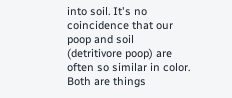into soil. It's no coincidence that our poop and soil (detritivore poop) are often so similar in color. Both are things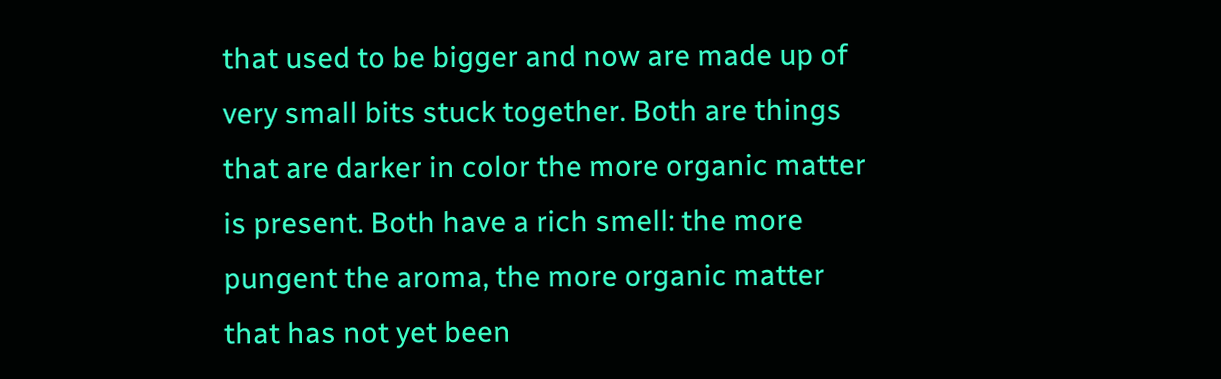that used to be bigger and now are made up of very small bits stuck together. Both are things that are darker in color the more organic matter is present. Both have a rich smell: the more pungent the aroma, the more organic matter that has not yet been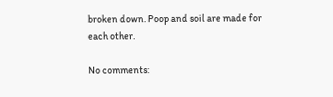broken down. Poop and soil are made for each other.

No comments: